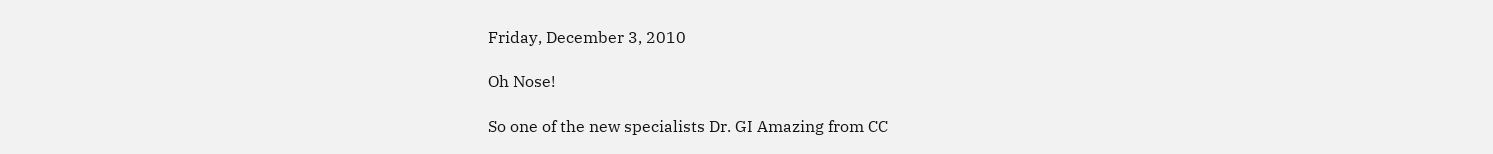Friday, December 3, 2010

Oh Nose!

So one of the new specialists Dr. GI Amazing from CC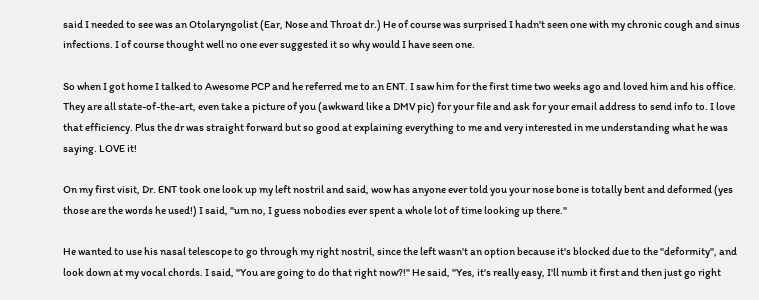said I needed to see was an Otolaryngolist (Ear, Nose and Throat dr.) He of course was surprised I hadn't seen one with my chronic cough and sinus infections. I of course thought well no one ever suggested it so why would I have seen one.

So when I got home I talked to Awesome PCP and he referred me to an ENT. I saw him for the first time two weeks ago and loved him and his office. They are all state-of-the-art, even take a picture of you (awkward like a DMV pic) for your file and ask for your email address to send info to. I love that efficiency. Plus the dr was straight forward but so good at explaining everything to me and very interested in me understanding what he was saying. LOVE it!

On my first visit, Dr. ENT took one look up my left nostril and said, wow has anyone ever told you your nose bone is totally bent and deformed (yes those are the words he used!) I said, "um no, I guess nobodies ever spent a whole lot of time looking up there."

He wanted to use his nasal telescope to go through my right nostril, since the left wasn't an option because it's blocked due to the "deformity", and look down at my vocal chords. I said, "You are going to do that right now?!" He said, "Yes, it's really easy, I'll numb it first and then just go right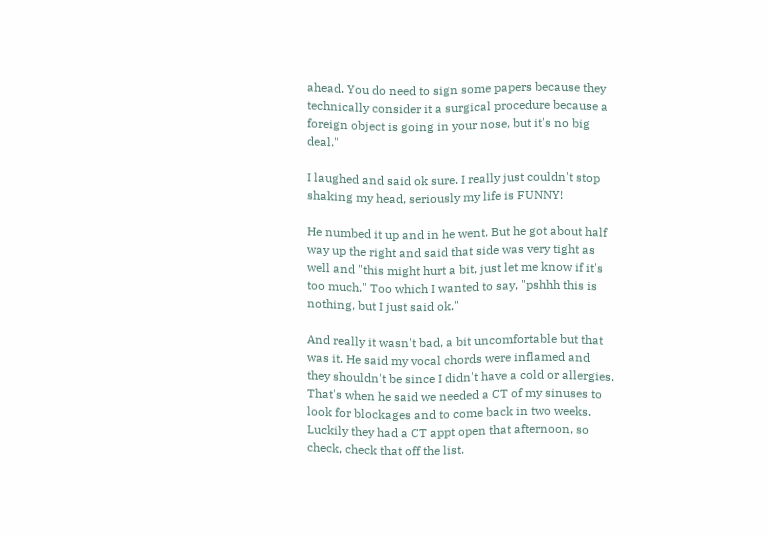ahead. You do need to sign some papers because they technically consider it a surgical procedure because a foreign object is going in your nose, but it's no big deal."

I laughed and said ok sure. I really just couldn't stop shaking my head, seriously my life is FUNNY!

He numbed it up and in he went. But he got about half way up the right and said that side was very tight as well and "this might hurt a bit, just let me know if it's too much." Too which I wanted to say, "pshhh this is nothing, but I just said ok."

And really it wasn't bad, a bit uncomfortable but that was it. He said my vocal chords were inflamed and they shouldn't be since I didn't have a cold or allergies. That's when he said we needed a CT of my sinuses to look for blockages and to come back in two weeks. Luckily they had a CT appt open that afternoon, so check, check that off the list.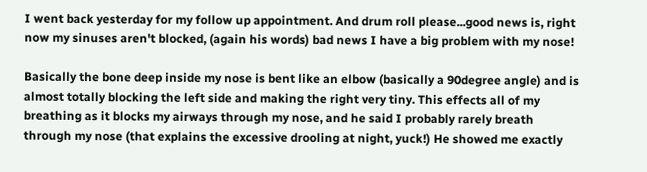I went back yesterday for my follow up appointment. And drum roll please...good news is, right now my sinuses aren't blocked, (again his words) bad news I have a big problem with my nose!

Basically the bone deep inside my nose is bent like an elbow (basically a 90degree angle) and is almost totally blocking the left side and making the right very tiny. This effects all of my breathing as it blocks my airways through my nose, and he said I probably rarely breath through my nose (that explains the excessive drooling at night, yuck!) He showed me exactly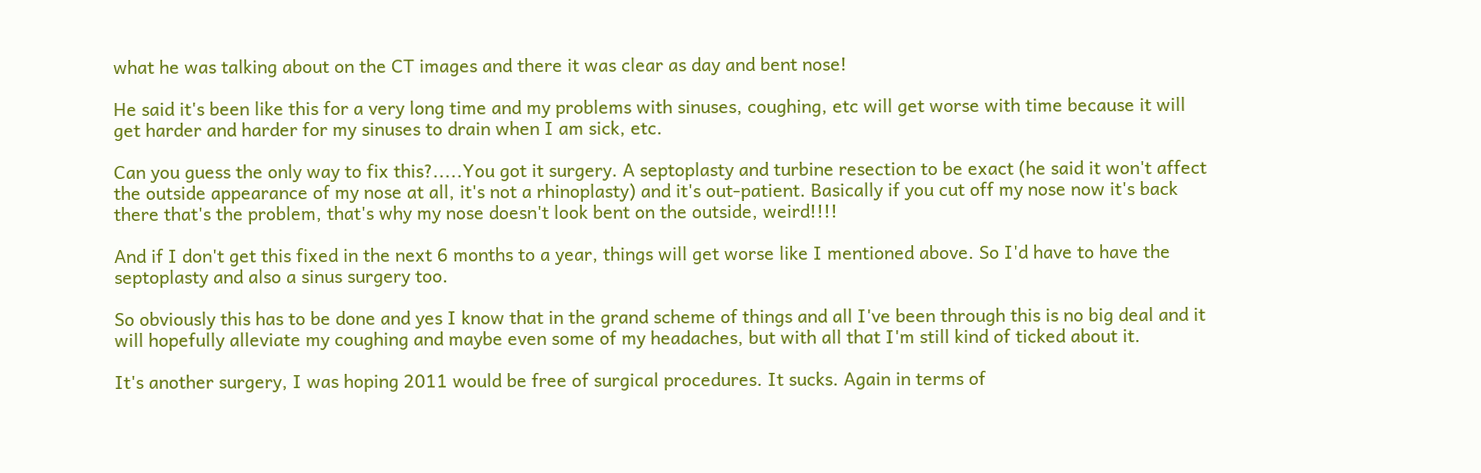what he was talking about on the CT images and there it was clear as day and bent nose!

He said it's been like this for a very long time and my problems with sinuses, coughing, etc will get worse with time because it will get harder and harder for my sinuses to drain when I am sick, etc.

Can you guess the only way to fix this?.....You got it surgery. A septoplasty and turbine resection to be exact (he said it won't affect the outside appearance of my nose at all, it's not a rhinoplasty) and it's out-patient. Basically if you cut off my nose now it's back there that's the problem, that's why my nose doesn't look bent on the outside, weird!!!!

And if I don't get this fixed in the next 6 months to a year, things will get worse like I mentioned above. So I'd have to have the septoplasty and also a sinus surgery too.

So obviously this has to be done and yes I know that in the grand scheme of things and all I've been through this is no big deal and it will hopefully alleviate my coughing and maybe even some of my headaches, but with all that I'm still kind of ticked about it.

It's another surgery, I was hoping 2011 would be free of surgical procedures. It sucks. Again in terms of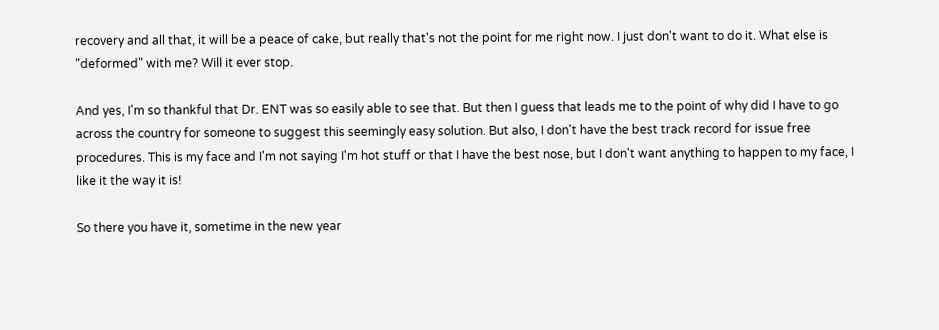recovery and all that, it will be a peace of cake, but really that's not the point for me right now. I just don't want to do it. What else is "deformed" with me? Will it ever stop.

And yes, I'm so thankful that Dr. ENT was so easily able to see that. But then I guess that leads me to the point of why did I have to go across the country for someone to suggest this seemingly easy solution. But also, I don't have the best track record for issue free procedures. This is my face and I'm not saying I'm hot stuff or that I have the best nose, but I don't want anything to happen to my face, I like it the way it is!

So there you have it, sometime in the new year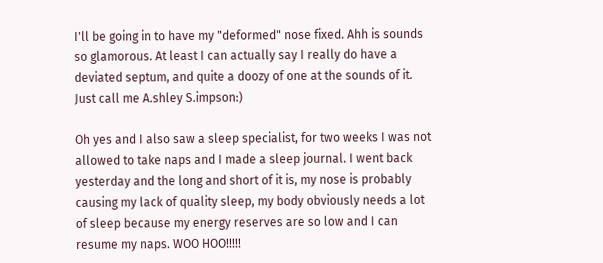I'll be going in to have my "deformed" nose fixed. Ahh is sounds so glamorous. At least I can actually say I really do have a deviated septum, and quite a doozy of one at the sounds of it. Just call me A.shley S.impson:)

Oh yes and I also saw a sleep specialist, for two weeks I was not allowed to take naps and I made a sleep journal. I went back yesterday and the long and short of it is, my nose is probably causing my lack of quality sleep, my body obviously needs a lot of sleep because my energy reserves are so low and I can resume my naps. WOO HOO!!!!!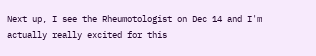Next up, I see the Rheumotologist on Dec 14 and I'm actually really excited for this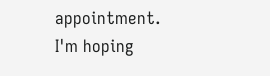appointment. I'm hoping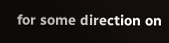for some direction on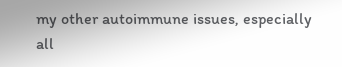my other autoimmune issues, especially all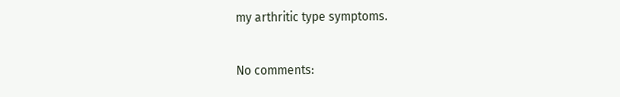my arthritic type symptoms.

No comments: